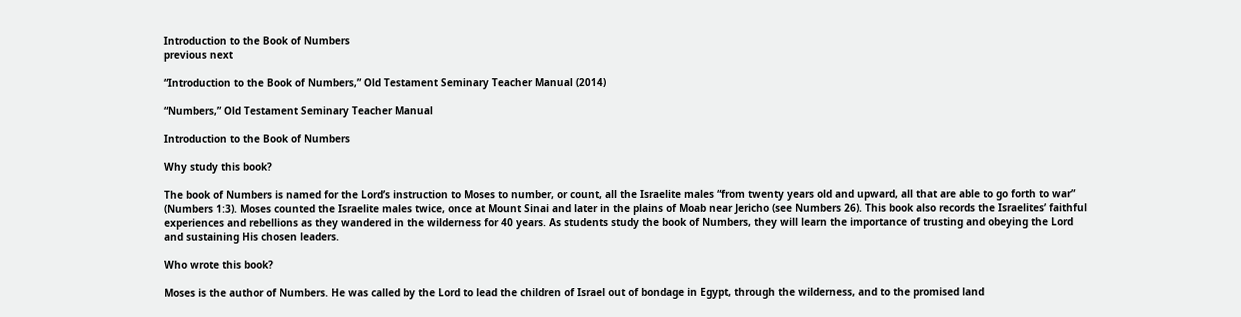Introduction to the Book of Numbers
previous next

“Introduction to the Book of Numbers,” Old Testament Seminary Teacher Manual (2014)

“Numbers,” Old Testament Seminary Teacher Manual

Introduction to the Book of Numbers

Why study this book?

The book of Numbers is named for the Lord’s instruction to Moses to number, or count, all the Israelite males “from twenty years old and upward, all that are able to go forth to war” (Numbers 1:3). Moses counted the Israelite males twice, once at Mount Sinai and later in the plains of Moab near Jericho (see Numbers 26). This book also records the Israelites’ faithful experiences and rebellions as they wandered in the wilderness for 40 years. As students study the book of Numbers, they will learn the importance of trusting and obeying the Lord and sustaining His chosen leaders.

Who wrote this book?

Moses is the author of Numbers. He was called by the Lord to lead the children of Israel out of bondage in Egypt, through the wilderness, and to the promised land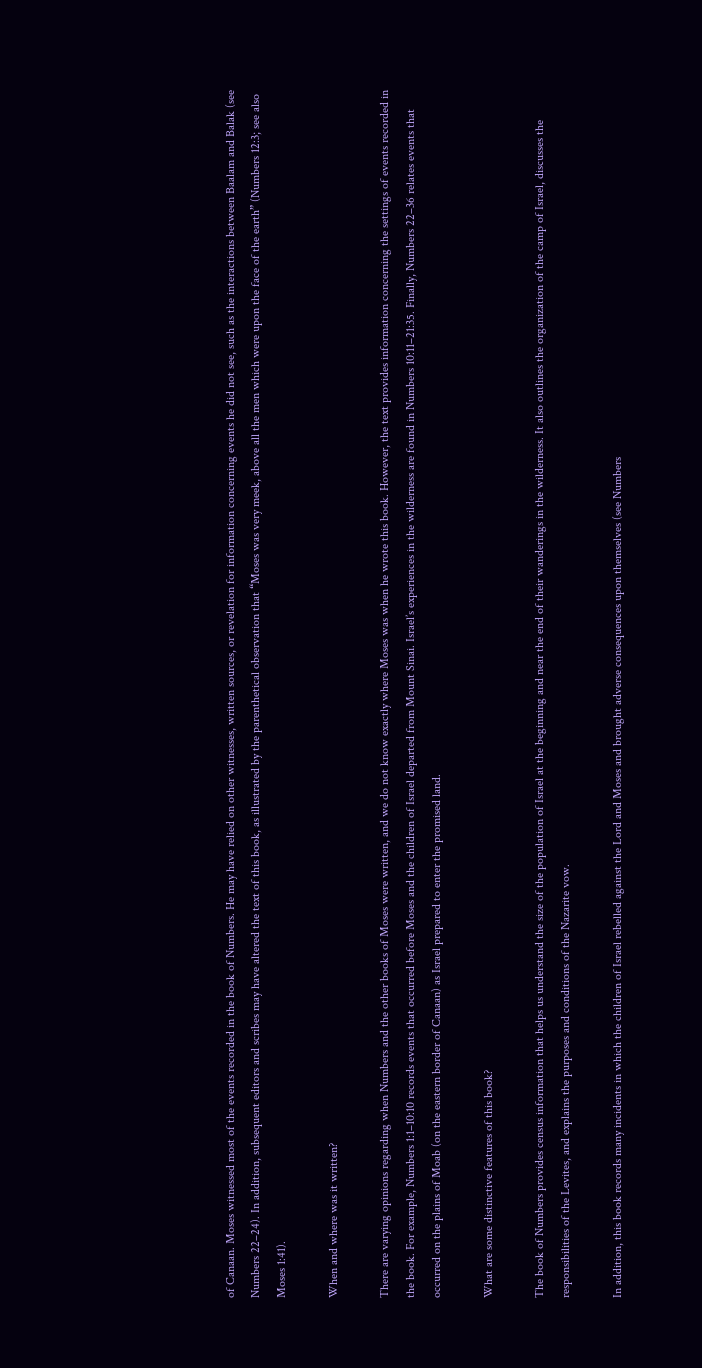of Canaan. Moses witnessed most of the events recorded in the book of Numbers. He may have relied on other witnesses, written sources, or revelation for information concerning events he did not see, such as the interactions between Baalam and Balak (see Numbers 22–24). In addition, subsequent editors and scribes may have altered the text of this book, as illustrated by the parenthetical observation that “Moses was very meek, above all the men which were upon the face of the earth” (Numbers 12:3; see also Moses 1:41).

When and where was it written?

There are varying opinions regarding when Numbers and the other books of Moses were written, and we do not know exactly where Moses was when he wrote this book. However, the text provides information concerning the settings of events recorded in the book. For example, Numbers 1:1–10:10 records events that occurred before Moses and the children of Israel departed from Mount Sinai. Israel’s experiences in the wilderness are found in Numbers 10:11–21:35. Finally, Numbers 22–36 relates events that occurred on the plains of Moab (on the eastern border of Canaan) as Israel prepared to enter the promised land.

What are some distinctive features of this book?

The book of Numbers provides census information that helps us understand the size of the population of Israel at the beginning and near the end of their wanderings in the wilderness. It also outlines the organization of the camp of Israel, discusses the responsibilities of the Levites, and explains the purposes and conditions of the Nazarite vow.

In addition, this book records many incidents in which the children of Israel rebelled against the Lord and Moses and brought adverse consequences upon themselves (see Numbers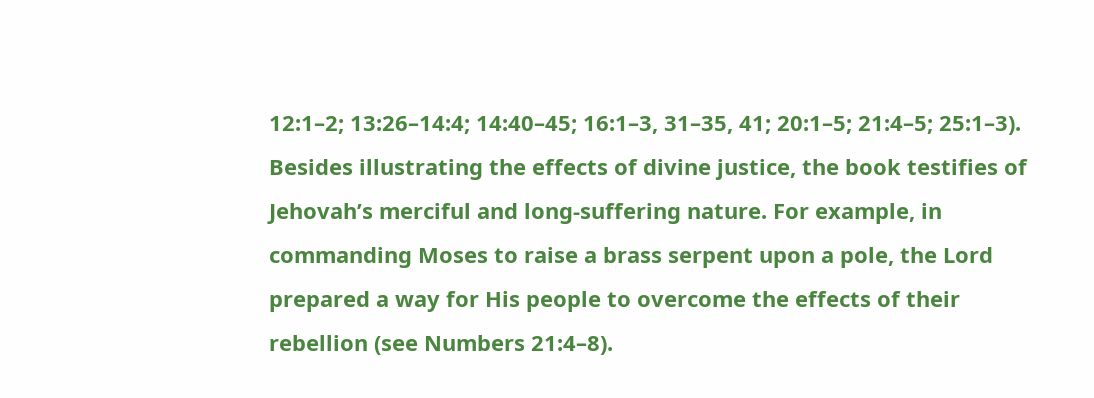12:1–2; 13:26–14:4; 14:40–45; 16:1–3, 31–35, 41; 20:1–5; 21:4–5; 25:1–3). Besides illustrating the effects of divine justice, the book testifies of Jehovah’s merciful and long-suffering nature. For example, in commanding Moses to raise a brass serpent upon a pole, the Lord prepared a way for His people to overcome the effects of their rebellion (see Numbers 21:4–8).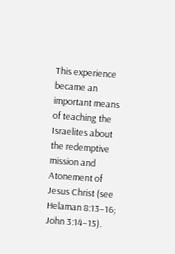This experience became an important means of teaching the Israelites about the redemptive mission and Atonement of Jesus Christ (see Helaman 8:13–16; John 3:14–15).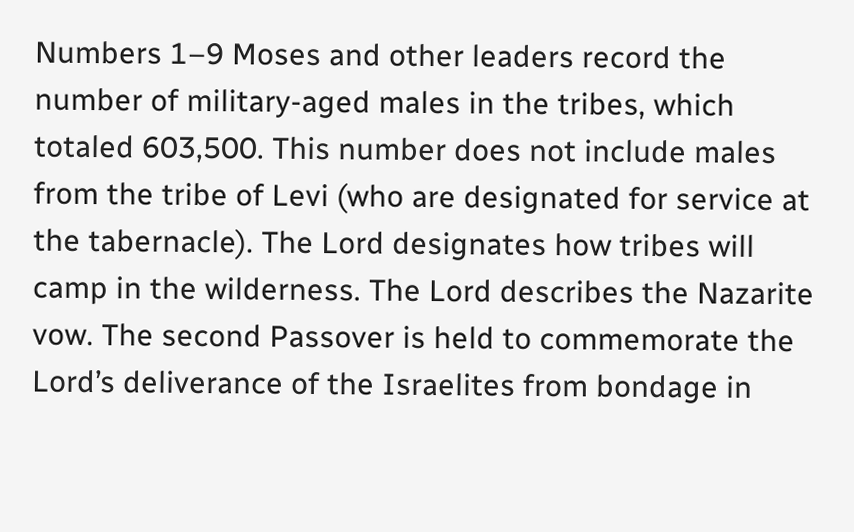Numbers 1–9 Moses and other leaders record the number of military-aged males in the tribes, which totaled 603,500. This number does not include males from the tribe of Levi (who are designated for service at the tabernacle). The Lord designates how tribes will camp in the wilderness. The Lord describes the Nazarite vow. The second Passover is held to commemorate the Lord’s deliverance of the Israelites from bondage in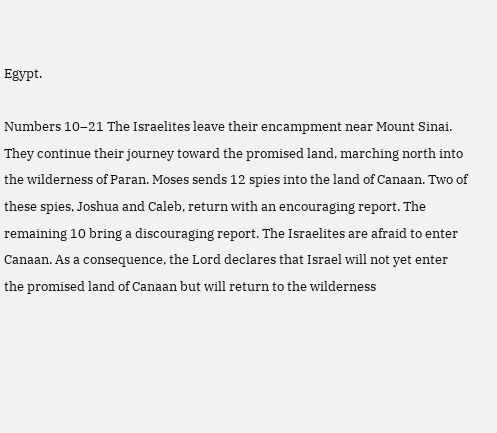Egypt.

Numbers 10–21 The Israelites leave their encampment near Mount Sinai. They continue their journey toward the promised land, marching north into the wilderness of Paran. Moses sends 12 spies into the land of Canaan. Two of these spies, Joshua and Caleb, return with an encouraging report. The remaining 10 bring a discouraging report. The Israelites are afraid to enter Canaan. As a consequence, the Lord declares that Israel will not yet enter the promised land of Canaan but will return to the wilderness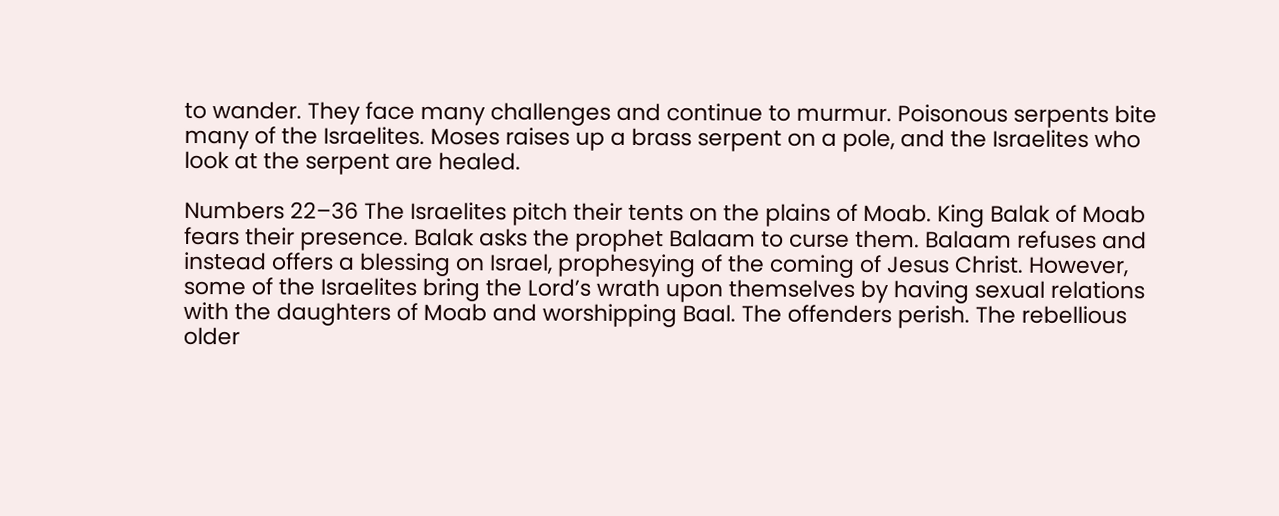to wander. They face many challenges and continue to murmur. Poisonous serpents bite many of the Israelites. Moses raises up a brass serpent on a pole, and the Israelites who look at the serpent are healed.

Numbers 22–36 The Israelites pitch their tents on the plains of Moab. King Balak of Moab fears their presence. Balak asks the prophet Balaam to curse them. Balaam refuses and instead offers a blessing on Israel, prophesying of the coming of Jesus Christ. However, some of the Israelites bring the Lord’s wrath upon themselves by having sexual relations with the daughters of Moab and worshipping Baal. The offenders perish. The rebellious older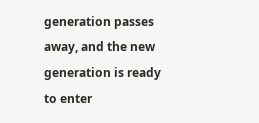generation passes away, and the new generation is ready to enter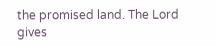the promised land. The Lord gives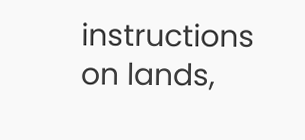instructions on lands,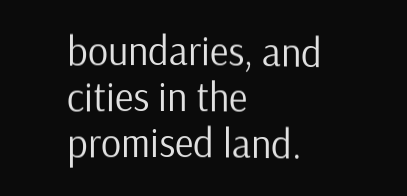boundaries, and cities in the promised land.